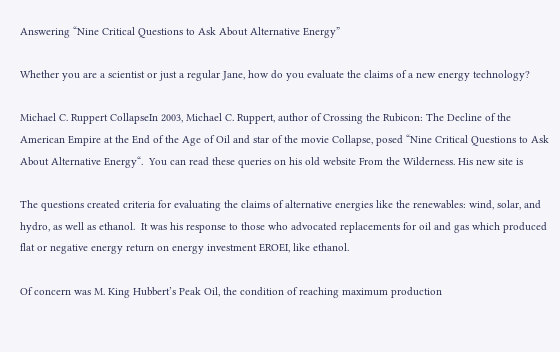Answering “Nine Critical Questions to Ask About Alternative Energy”

Whether you are a scientist or just a regular Jane, how do you evaluate the claims of a new energy technology?

Michael C. Ruppert CollapseIn 2003, Michael C. Ruppert, author of Crossing the Rubicon: The Decline of the American Empire at the End of the Age of Oil and star of the movie Collapse, posed “Nine Critical Questions to Ask About Alternative Energy“.  You can read these queries on his old website From the Wilderness. His new site is

The questions created criteria for evaluating the claims of alternative energies like the renewables: wind, solar, and hydro, as well as ethanol.  It was his response to those who advocated replacements for oil and gas which produced flat or negative energy return on energy investment EROEI, like ethanol.

Of concern was M. King Hubbert’s Peak Oil, the condition of reaching maximum production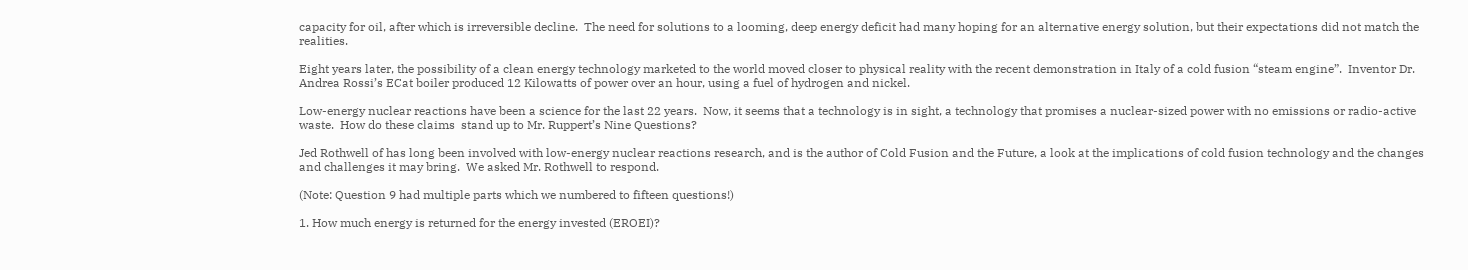capacity for oil, after which is irreversible decline.  The need for solutions to a looming, deep energy deficit had many hoping for an alternative energy solution, but their expectations did not match the realities.

Eight years later, the possibility of a clean energy technology marketed to the world moved closer to physical reality with the recent demonstration in Italy of a cold fusion “steam engine”.  Inventor Dr. Andrea Rossi’s ECat boiler produced 12 Kilowatts of power over an hour, using a fuel of hydrogen and nickel.

Low-energy nuclear reactions have been a science for the last 22 years.  Now, it seems that a technology is in sight, a technology that promises a nuclear-sized power with no emissions or radio-active waste.  How do these claims  stand up to Mr. Ruppert’s Nine Questions?

Jed Rothwell of has long been involved with low-energy nuclear reactions research, and is the author of Cold Fusion and the Future, a look at the implications of cold fusion technology and the changes and challenges it may bring.  We asked Mr. Rothwell to respond.

(Note: Question 9 had multiple parts which we numbered to fifteen questions!)

1. How much energy is returned for the energy invested (EROEI)?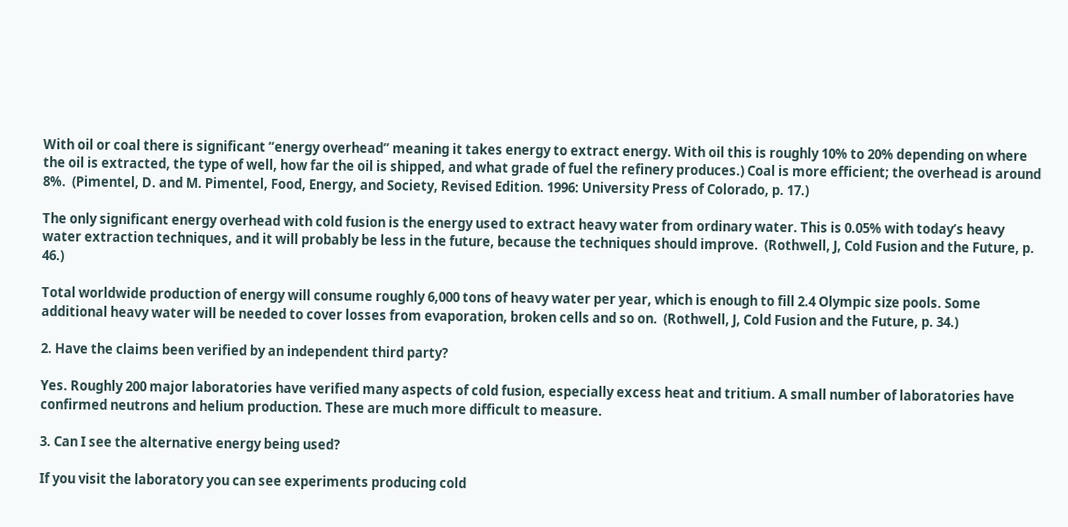With oil or coal there is significant “energy overhead” meaning it takes energy to extract energy. With oil this is roughly 10% to 20% depending on where the oil is extracted, the type of well, how far the oil is shipped, and what grade of fuel the refinery produces.) Coal is more efficient; the overhead is around 8%.  (Pimentel, D. and M. Pimentel, Food, Energy, and Society, Revised Edition. 1996: University Press of Colorado, p. 17.)

The only significant energy overhead with cold fusion is the energy used to extract heavy water from ordinary water. This is 0.05% with today’s heavy water extraction techniques, and it will probably be less in the future, because the techniques should improve.  (Rothwell, J, Cold Fusion and the Future, p. 46.)

Total worldwide production of energy will consume roughly 6,000 tons of heavy water per year, which is enough to fill 2.4 Olympic size pools. Some additional heavy water will be needed to cover losses from evaporation, broken cells and so on.  (Rothwell, J, Cold Fusion and the Future, p. 34.)

2. Have the claims been verified by an independent third party?

Yes. Roughly 200 major laboratories have verified many aspects of cold fusion, especially excess heat and tritium. A small number of laboratories have confirmed neutrons and helium production. These are much more difficult to measure.

3. Can I see the alternative energy being used?

If you visit the laboratory you can see experiments producing cold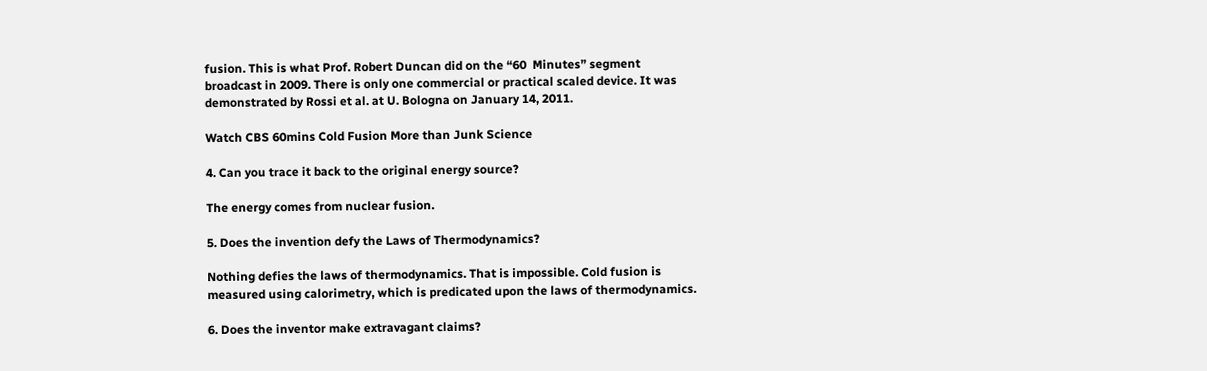fusion. This is what Prof. Robert Duncan did on the “60  Minutes” segment broadcast in 2009. There is only one commercial or practical scaled device. It was demonstrated by Rossi et al. at U. Bologna on January 14, 2011.

Watch CBS 60mins Cold Fusion More than Junk Science

4. Can you trace it back to the original energy source?

The energy comes from nuclear fusion.

5. Does the invention defy the Laws of Thermodynamics?

Nothing defies the laws of thermodynamics. That is impossible. Cold fusion is measured using calorimetry, which is predicated upon the laws of thermodynamics.

6. Does the inventor make extravagant claims?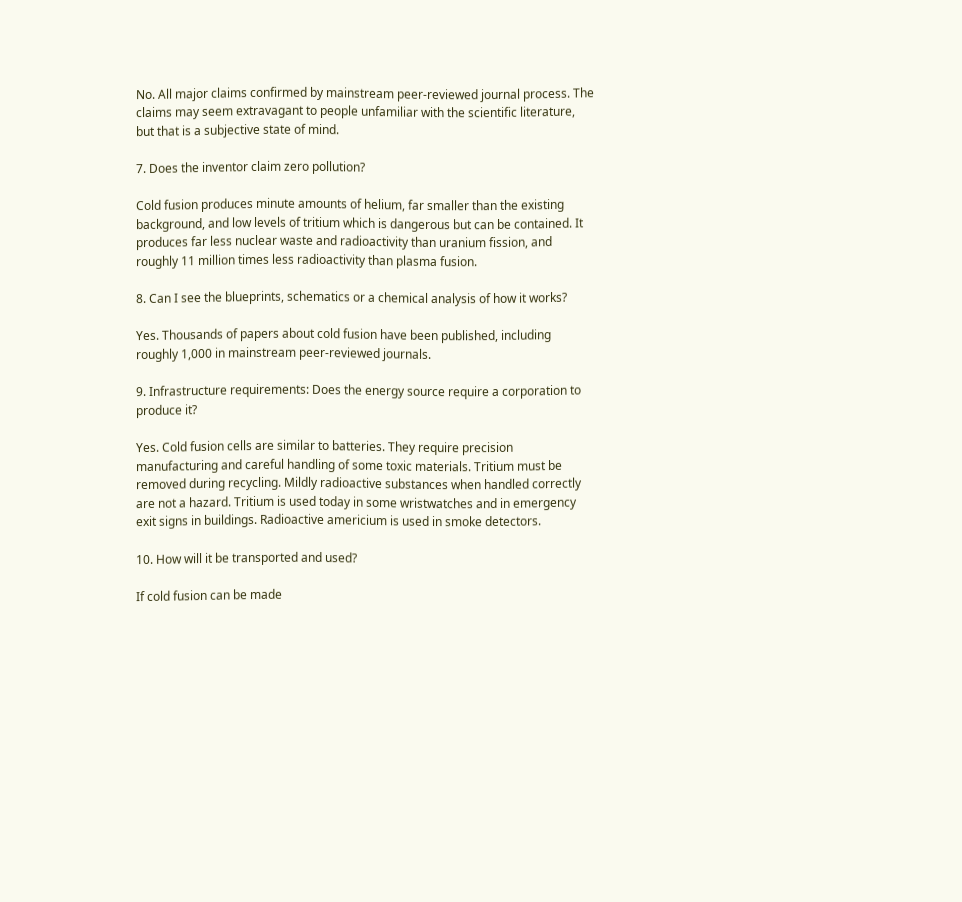No. All major claims confirmed by mainstream peer-reviewed journal process. The claims may seem extravagant to people unfamiliar with the scientific literature, but that is a subjective state of mind.

7. Does the inventor claim zero pollution?

Cold fusion produces minute amounts of helium, far smaller than the existing background, and low levels of tritium which is dangerous but can be contained. It produces far less nuclear waste and radioactivity than uranium fission, and roughly 11 million times less radioactivity than plasma fusion.

8. Can I see the blueprints, schematics or a chemical analysis of how it works?

Yes. Thousands of papers about cold fusion have been published, including roughly 1,000 in mainstream peer-reviewed journals.

9. Infrastructure requirements: Does the energy source require a corporation to produce it?

Yes. Cold fusion cells are similar to batteries. They require precision manufacturing and careful handling of some toxic materials. Tritium must be removed during recycling. Mildly radioactive substances when handled correctly are not a hazard. Tritium is used today in some wristwatches and in emergency exit signs in buildings. Radioactive americium is used in smoke detectors.

10. How will it be transported and used?

If cold fusion can be made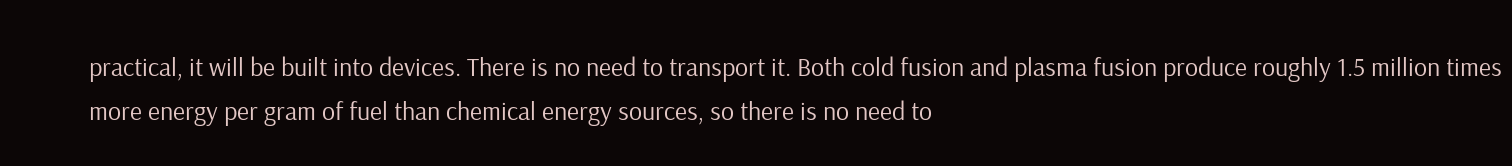practical, it will be built into devices. There is no need to transport it. Both cold fusion and plasma fusion produce roughly 1.5 million times more energy per gram of fuel than chemical energy sources, so there is no need to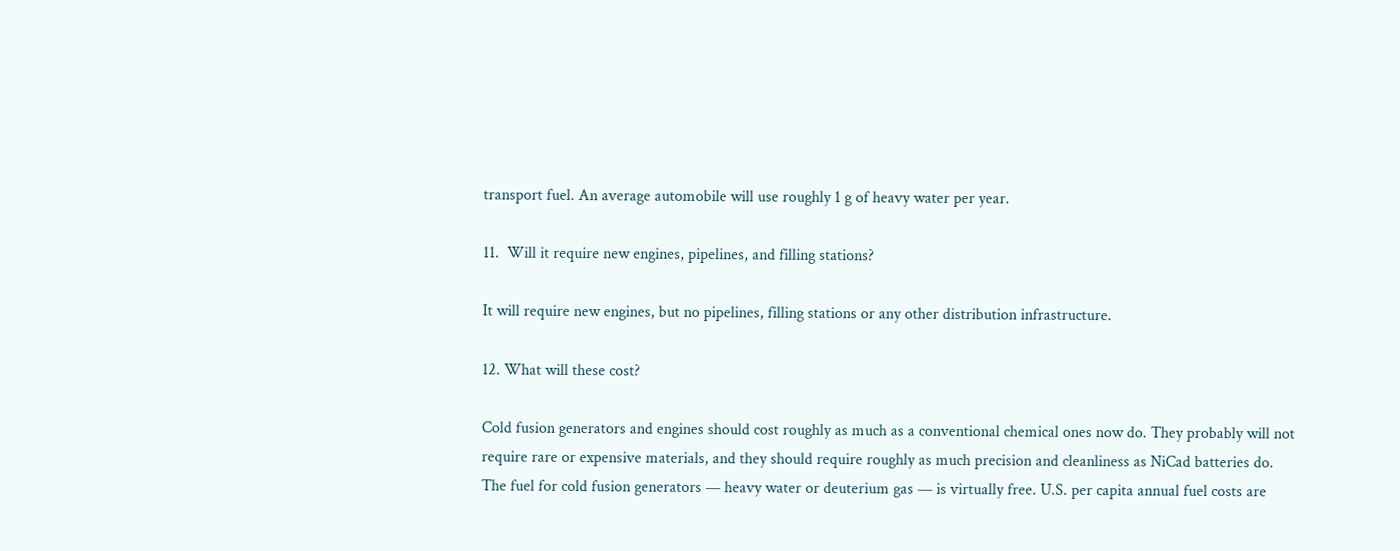transport fuel. An average automobile will use roughly 1 g of heavy water per year.

11.  Will it require new engines, pipelines, and filling stations?

It will require new engines, but no pipelines, filling stations or any other distribution infrastructure.

12. What will these cost?

Cold fusion generators and engines should cost roughly as much as a conventional chemical ones now do. They probably will not require rare or expensive materials, and they should require roughly as much precision and cleanliness as NiCad batteries do. The fuel for cold fusion generators — heavy water or deuterium gas — is virtually free. U.S. per capita annual fuel costs are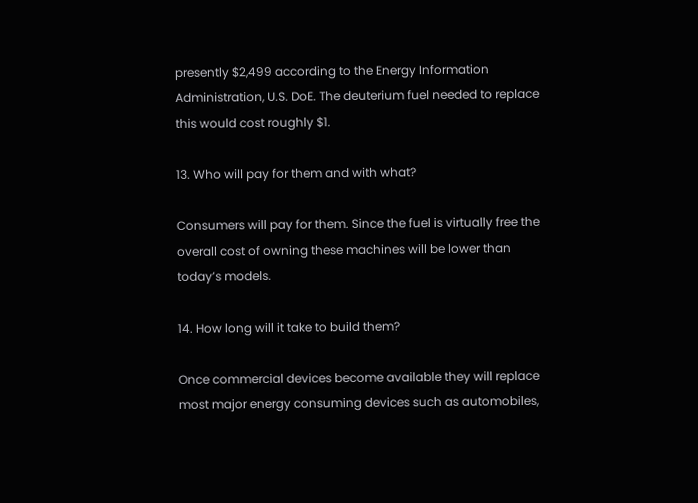presently $2,499 according to the Energy Information Administration, U.S. DoE. The deuterium fuel needed to replace this would cost roughly $1.

13. Who will pay for them and with what?

Consumers will pay for them. Since the fuel is virtually free the overall cost of owning these machines will be lower than today’s models.

14. How long will it take to build them?

Once commercial devices become available they will replace most major energy consuming devices such as automobiles,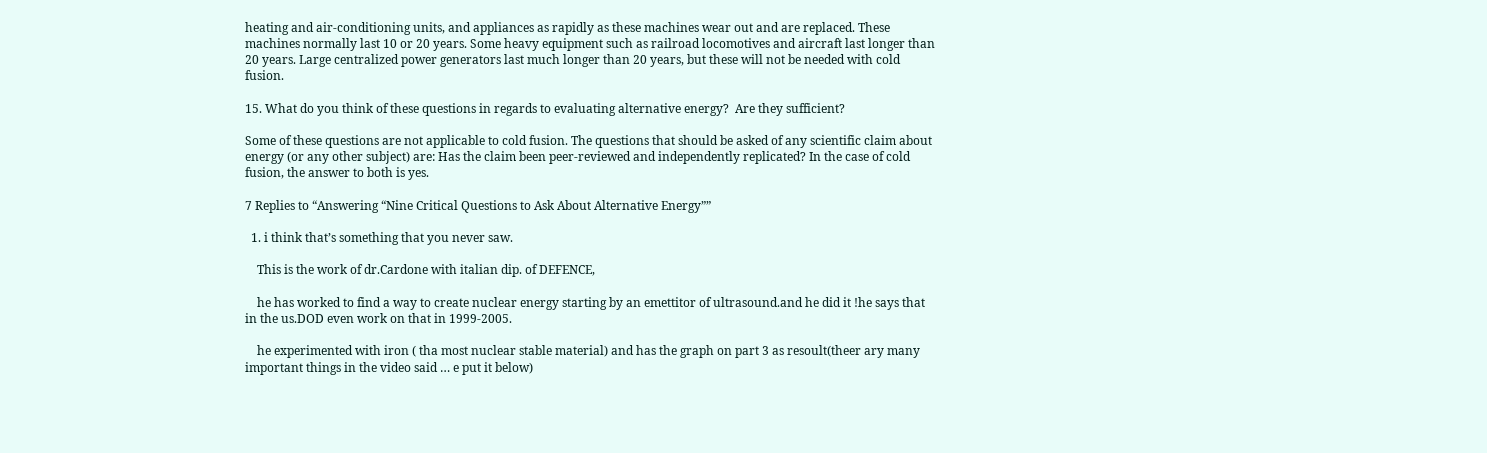heating and air-conditioning units, and appliances as rapidly as these machines wear out and are replaced. These machines normally last 10 or 20 years. Some heavy equipment such as railroad locomotives and aircraft last longer than 20 years. Large centralized power generators last much longer than 20 years, but these will not be needed with cold fusion.

15. What do you think of these questions in regards to evaluating alternative energy?  Are they sufficient?

Some of these questions are not applicable to cold fusion. The questions that should be asked of any scientific claim about energy (or any other subject) are: Has the claim been peer-reviewed and independently replicated? In the case of cold fusion, the answer to both is yes.

7 Replies to “Answering “Nine Critical Questions to Ask About Alternative Energy””

  1. i think that’s something that you never saw.

    This is the work of dr.Cardone with italian dip. of DEFENCE,

    he has worked to find a way to create nuclear energy starting by an emettitor of ultrasound.and he did it !he says that in the us.DOD even work on that in 1999-2005.

    he experimented with iron ( tha most nuclear stable material) and has the graph on part 3 as resoult(theer ary many important things in the video said … e put it below)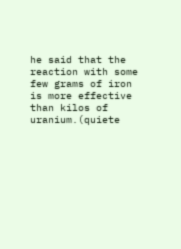he said that the reaction with some few grams of iron is more effective than kilos of uranium.(quiete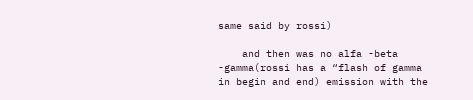same said by rossi)

    and then was no alfa -beta -gamma(rossi has a “flash of gamma in begin and end) emission with the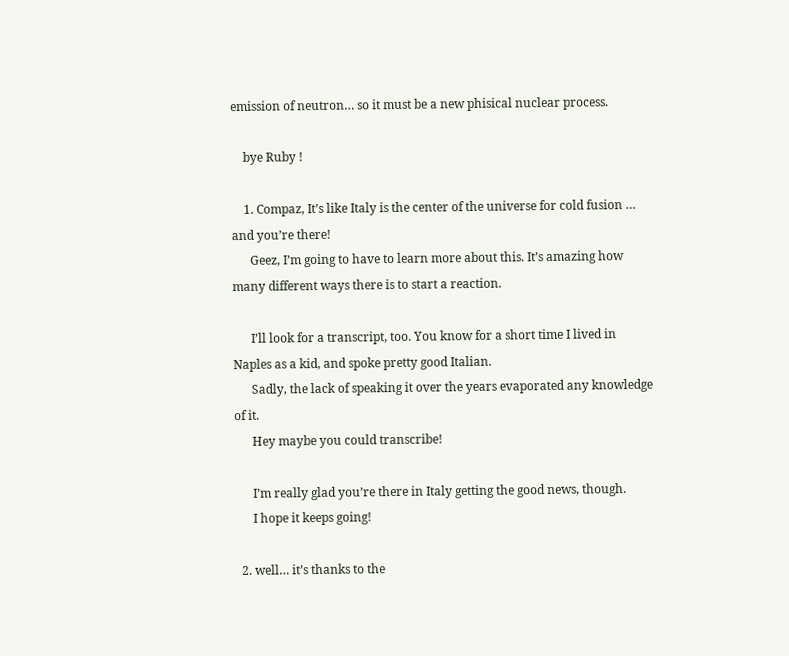emission of neutron… so it must be a new phisical nuclear process.

    bye Ruby !

    1. Compaz, It’s like Italy is the center of the universe for cold fusion … and you’re there!
      Geez, I’m going to have to learn more about this. It’s amazing how many different ways there is to start a reaction.

      I’ll look for a transcript, too. You know for a short time I lived in Naples as a kid, and spoke pretty good Italian.
      Sadly, the lack of speaking it over the years evaporated any knowledge of it.
      Hey maybe you could transcribe!

      I’m really glad you’re there in Italy getting the good news, though.
      I hope it keeps going!

  2. well… it’s thanks to the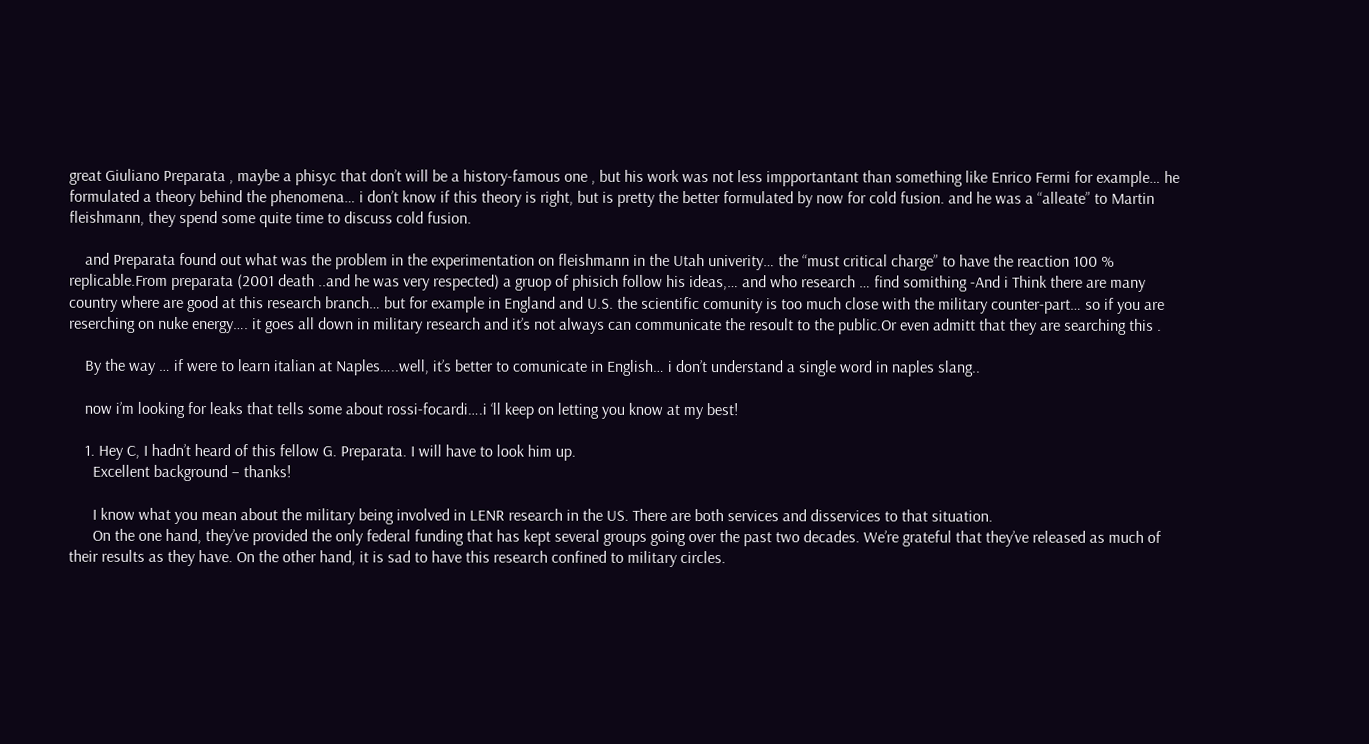great Giuliano Preparata , maybe a phisyc that don’t will be a history-famous one , but his work was not less impportantant than something like Enrico Fermi for example… he formulated a theory behind the phenomena… i don’t know if this theory is right, but is pretty the better formulated by now for cold fusion. and he was a “alleate” to Martin fleishmann, they spend some quite time to discuss cold fusion.

    and Preparata found out what was the problem in the experimentation on fleishmann in the Utah univerity… the “must critical charge” to have the reaction 100 % replicable.From preparata (2001 death ..and he was very respected) a gruop of phisich follow his ideas,… and who research … find somithing -And i Think there are many country where are good at this research branch… but for example in England and U.S. the scientific comunity is too much close with the military counter-part… so if you are reserching on nuke energy…. it goes all down in military research and it’s not always can communicate the resoult to the public.Or even admitt that they are searching this .

    By the way … if were to learn italian at Naples…..well, it’s better to comunicate in English… i don’t understand a single word in naples slang..

    now i’m looking for leaks that tells some about rossi-focardi….i ‘ll keep on letting you know at my best!

    1. Hey C, I hadn’t heard of this fellow G. Preparata. I will have to look him up.
      Excellent background – thanks!

      I know what you mean about the military being involved in LENR research in the US. There are both services and disservices to that situation.
      On the one hand, they’ve provided the only federal funding that has kept several groups going over the past two decades. We’re grateful that they’ve released as much of their results as they have. On the other hand, it is sad to have this research confined to military circles.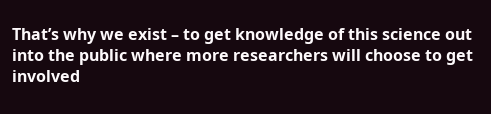That’s why we exist – to get knowledge of this science out into the public where more researchers will choose to get involved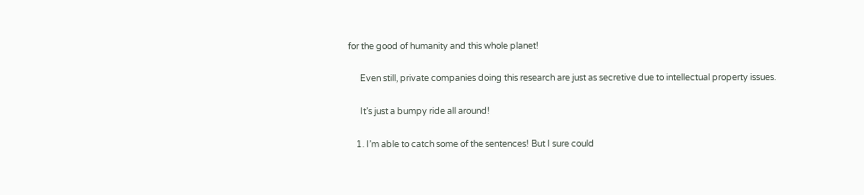for the good of humanity and this whole planet!

      Even still, private companies doing this research are just as secretive due to intellectual property issues.

      It’s just a bumpy ride all around!

    1. I’m able to catch some of the sentences! But I sure could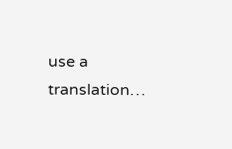use a translation…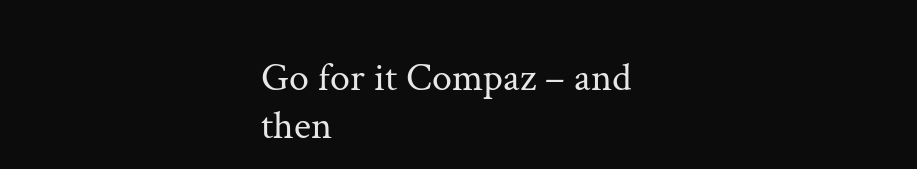Go for it Compaz – and then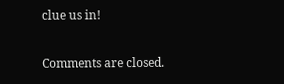clue us in!

Comments are closed.